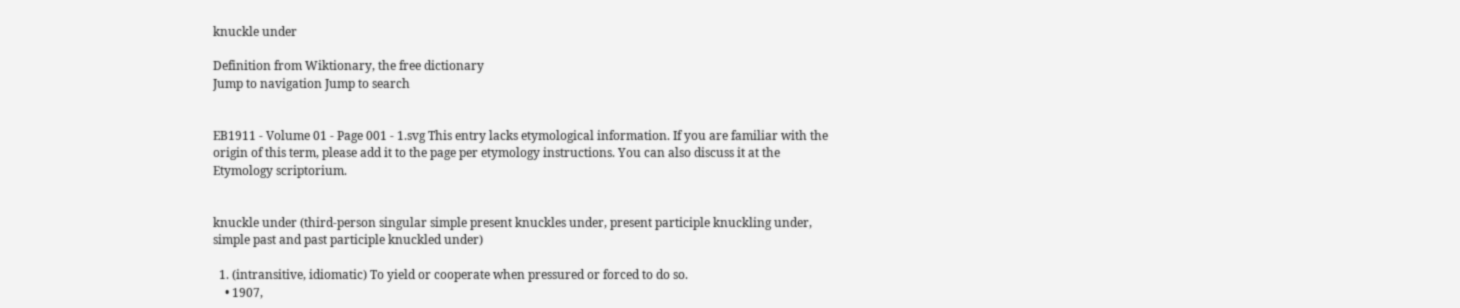knuckle under

Definition from Wiktionary, the free dictionary
Jump to navigation Jump to search


EB1911 - Volume 01 - Page 001 - 1.svg This entry lacks etymological information. If you are familiar with the origin of this term, please add it to the page per etymology instructions. You can also discuss it at the Etymology scriptorium.


knuckle under (third-person singular simple present knuckles under, present participle knuckling under, simple past and past participle knuckled under)

  1. (intransitive, idiomatic) To yield or cooperate when pressured or forced to do so.
    • 1907,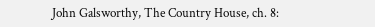John Galsworthy, The Country House, ch. 8: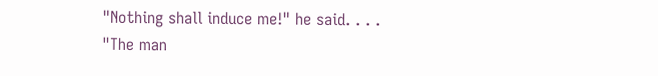"Nothing shall induce me!" he said. . . . "The man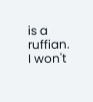is a ruffian. I won't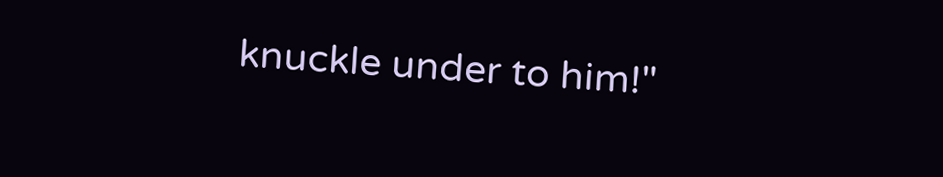knuckle under to him!"